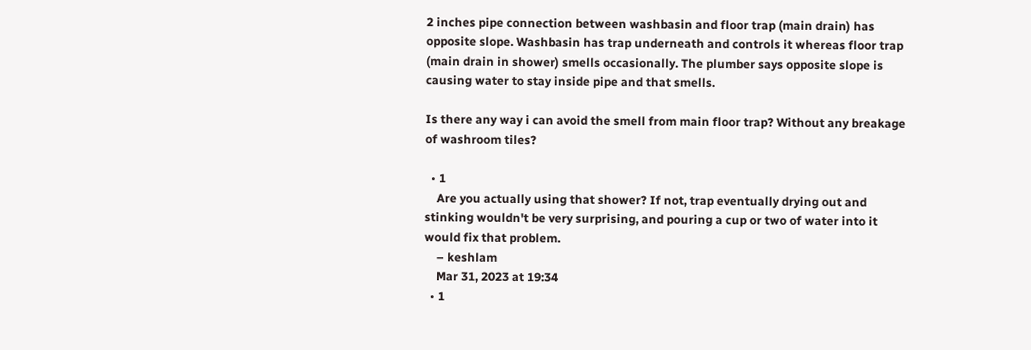2 inches pipe connection between washbasin and floor trap (main drain) has opposite slope. Washbasin has trap underneath and controls it whereas floor trap (main drain in shower) smells occasionally. The plumber says opposite slope is causing water to stay inside pipe and that smells.

Is there any way i can avoid the smell from main floor trap? Without any breakage of washroom tiles?

  • 1
    Are you actually using that shower? If not, trap eventually drying out and stinking wouldn't be very surprising, and pouring a cup or two of water into it would fix that problem.
    – keshlam
    Mar 31, 2023 at 19:34
  • 1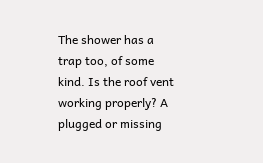The shower has a trap too, of some kind. Is the roof vent working properly? A plugged or missing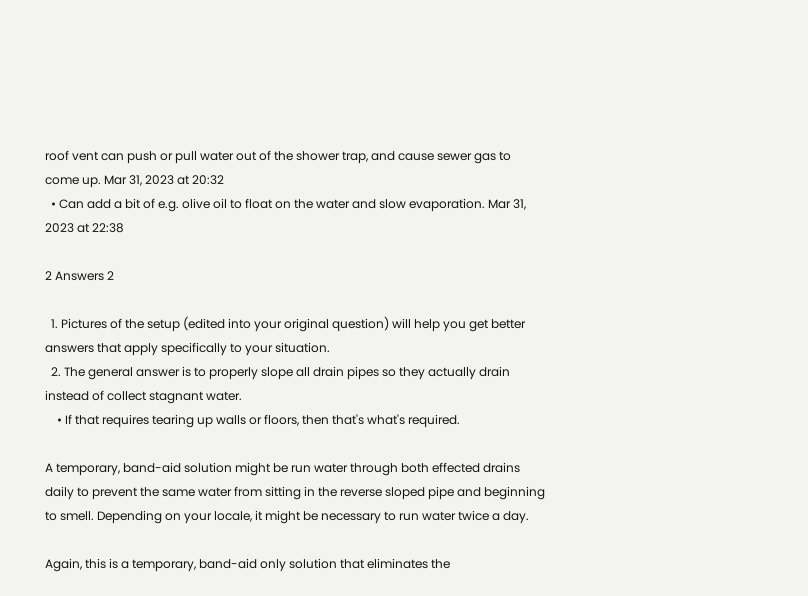roof vent can push or pull water out of the shower trap, and cause sewer gas to come up. Mar 31, 2023 at 20:32
  • Can add a bit of e.g. olive oil to float on the water and slow evaporation. Mar 31, 2023 at 22:38

2 Answers 2

  1. Pictures of the setup (edited into your original question) will help you get better answers that apply specifically to your situation.
  2. The general answer is to properly slope all drain pipes so they actually drain instead of collect stagnant water.
    • If that requires tearing up walls or floors, then that's what's required.

A temporary, band-aid solution might be run water through both effected drains daily to prevent the same water from sitting in the reverse sloped pipe and beginning to smell. Depending on your locale, it might be necessary to run water twice a day.

Again, this is a temporary, band-aid only solution that eliminates the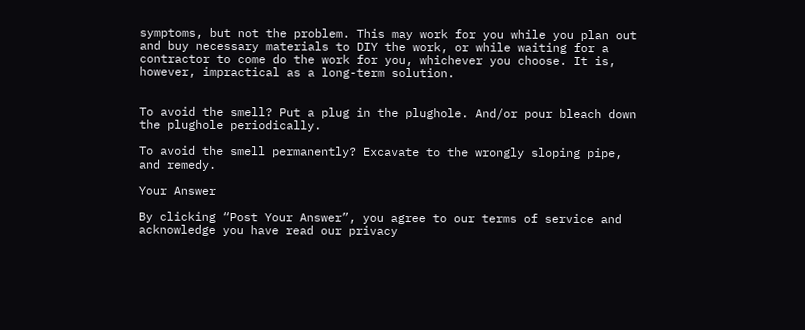symptoms, but not the problem. This may work for you while you plan out and buy necessary materials to DIY the work, or while waiting for a contractor to come do the work for you, whichever you choose. It is, however, impractical as a long-term solution.


To avoid the smell? Put a plug in the plughole. And/or pour bleach down the plughole periodically.

To avoid the smell permanently? Excavate to the wrongly sloping pipe, and remedy.

Your Answer

By clicking “Post Your Answer”, you agree to our terms of service and acknowledge you have read our privacy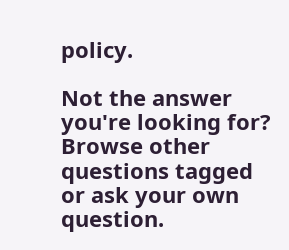policy.

Not the answer you're looking for? Browse other questions tagged or ask your own question.